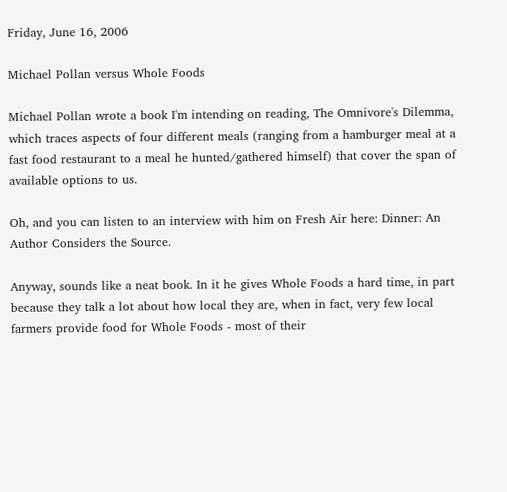Friday, June 16, 2006

Michael Pollan versus Whole Foods

Michael Pollan wrote a book I'm intending on reading, The Omnivore's Dilemma, which traces aspects of four different meals (ranging from a hamburger meal at a fast food restaurant to a meal he hunted/gathered himself) that cover the span of available options to us.

Oh, and you can listen to an interview with him on Fresh Air here: Dinner: An Author Considers the Source.

Anyway, sounds like a neat book. In it he gives Whole Foods a hard time, in part because they talk a lot about how local they are, when in fact, very few local farmers provide food for Whole Foods - most of their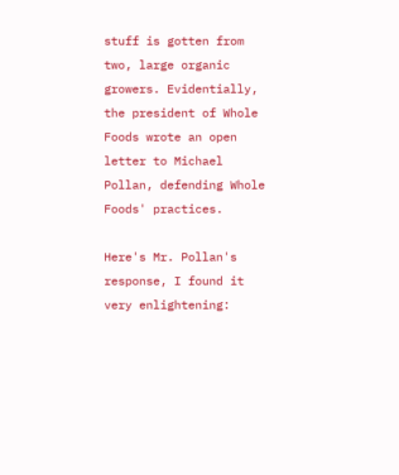stuff is gotten from two, large organic growers. Evidentially, the president of Whole Foods wrote an open letter to Michael Pollan, defending Whole Foods' practices.

Here's Mr. Pollan's response, I found it very enlightening: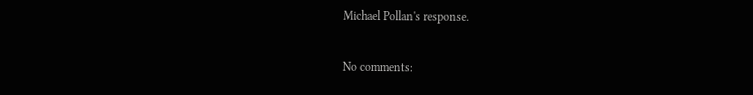Michael Pollan's response.

No comments: